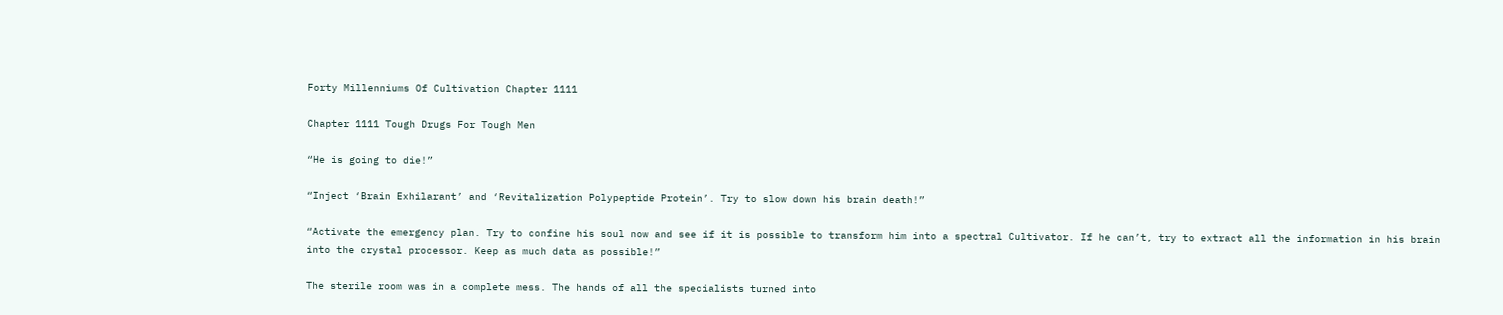Forty Millenniums Of Cultivation Chapter 1111

Chapter 1111 Tough Drugs For Tough Men

“He is going to die!”

“Inject ‘Brain Exhilarant’ and ‘Revitalization Polypeptide Protein’. Try to slow down his brain death!”

“Activate the emergency plan. Try to confine his soul now and see if it is possible to transform him into a spectral Cultivator. If he can’t, try to extract all the information in his brain into the crystal processor. Keep as much data as possible!”

The sterile room was in a complete mess. The hands of all the specialists turned into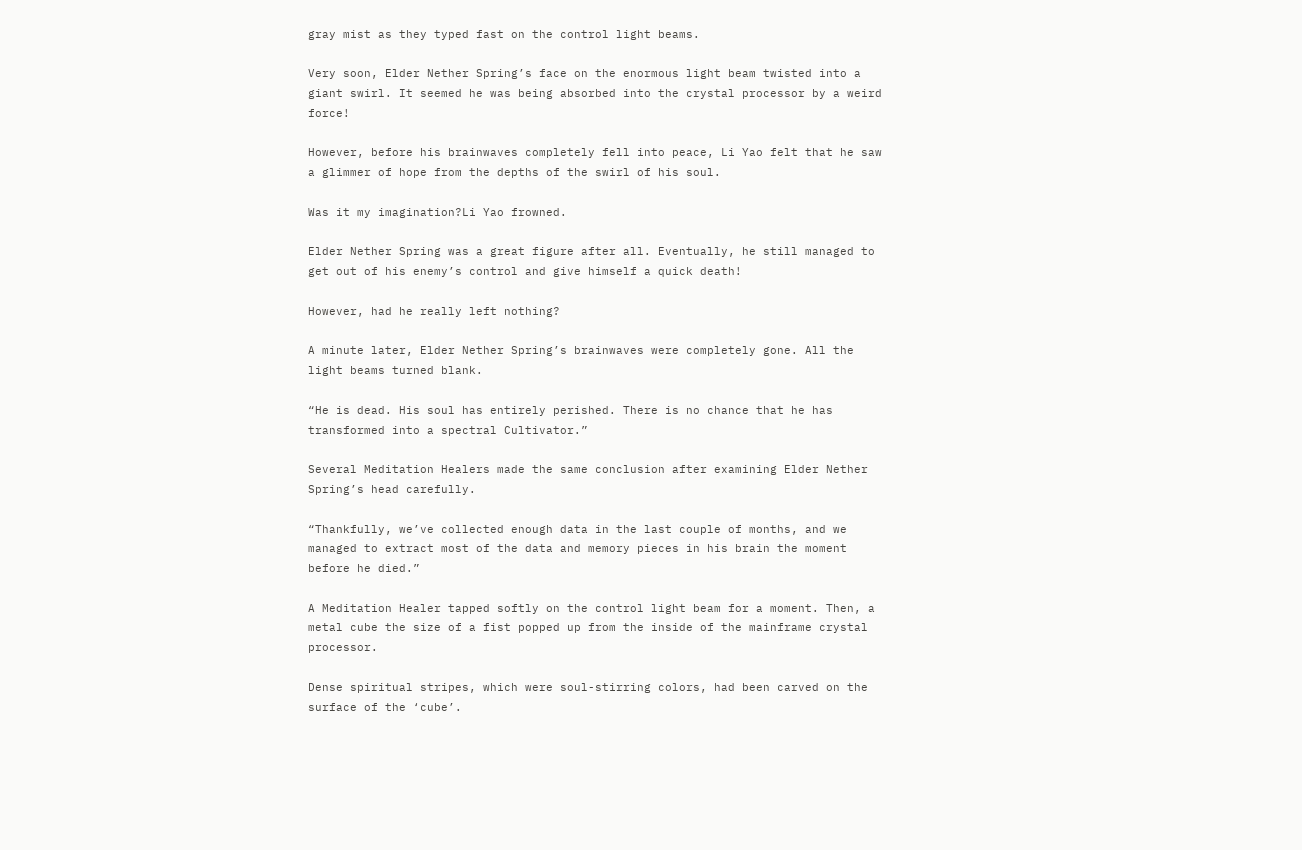gray mist as they typed fast on the control light beams.

Very soon, Elder Nether Spring’s face on the enormous light beam twisted into a giant swirl. It seemed he was being absorbed into the crystal processor by a weird force!

However, before his brainwaves completely fell into peace, Li Yao felt that he saw a glimmer of hope from the depths of the swirl of his soul.

Was it my imagination?Li Yao frowned.

Elder Nether Spring was a great figure after all. Eventually, he still managed to get out of his enemy’s control and give himself a quick death!

However, had he really left nothing?

A minute later, Elder Nether Spring’s brainwaves were completely gone. All the light beams turned blank.

“He is dead. His soul has entirely perished. There is no chance that he has transformed into a spectral Cultivator.”

Several Meditation Healers made the same conclusion after examining Elder Nether Spring’s head carefully.

“Thankfully, we’ve collected enough data in the last couple of months, and we managed to extract most of the data and memory pieces in his brain the moment before he died.”

A Meditation Healer tapped softly on the control light beam for a moment. Then, a metal cube the size of a fist popped up from the inside of the mainframe crystal processor.

Dense spiritual stripes, which were soul-stirring colors, had been carved on the surface of the ‘cube’.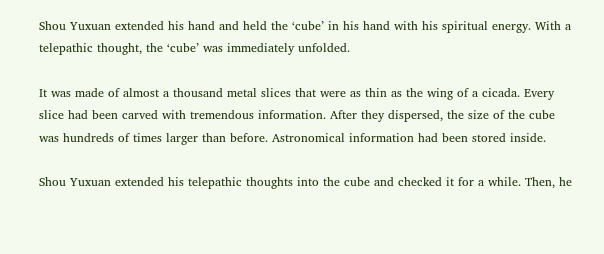Shou Yuxuan extended his hand and held the ‘cube’ in his hand with his spiritual energy. With a telepathic thought, the ‘cube’ was immediately unfolded.

It was made of almost a thousand metal slices that were as thin as the wing of a cicada. Every slice had been carved with tremendous information. After they dispersed, the size of the cube was hundreds of times larger than before. Astronomical information had been stored inside.

Shou Yuxuan extended his telepathic thoughts into the cube and checked it for a while. Then, he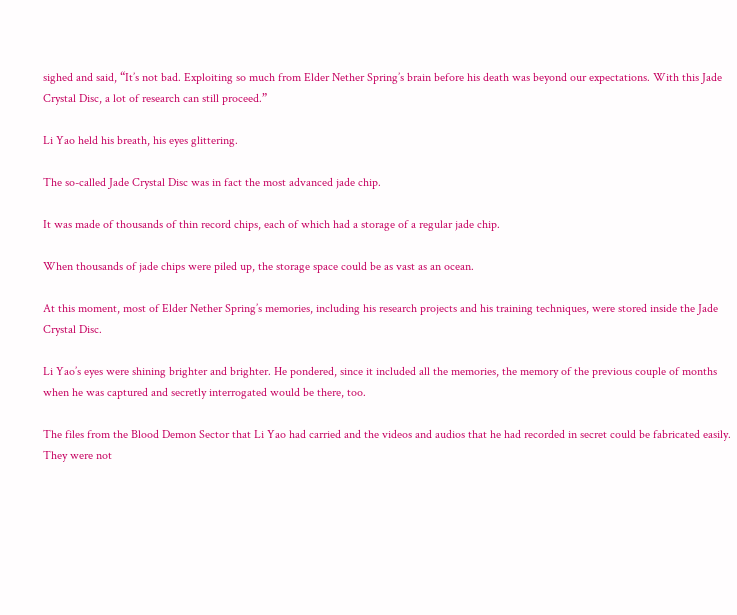sighed and said, “It’s not bad. Exploiting so much from Elder Nether Spring’s brain before his death was beyond our expectations. With this Jade Crystal Disc, a lot of research can still proceed.”

Li Yao held his breath, his eyes glittering.

The so-called Jade Crystal Disc was in fact the most advanced jade chip.

It was made of thousands of thin record chips, each of which had a storage of a regular jade chip.

When thousands of jade chips were piled up, the storage space could be as vast as an ocean.

At this moment, most of Elder Nether Spring’s memories, including his research projects and his training techniques, were stored inside the Jade Crystal Disc.

Li Yao’s eyes were shining brighter and brighter. He pondered, since it included all the memories, the memory of the previous couple of months when he was captured and secretly interrogated would be there, too.

The files from the Blood Demon Sector that Li Yao had carried and the videos and audios that he had recorded in secret could be fabricated easily. They were not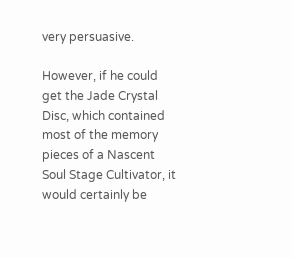very persuasive.

However, if he could get the Jade Crystal Disc, which contained most of the memory pieces of a Nascent Soul Stage Cultivator, it would certainly be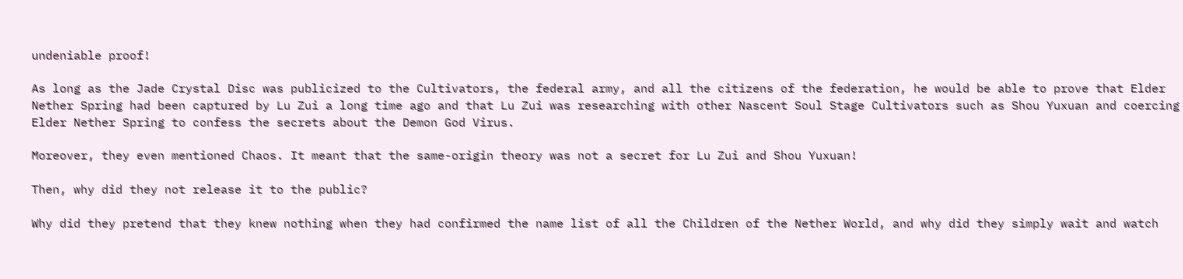undeniable proof!

As long as the Jade Crystal Disc was publicized to the Cultivators, the federal army, and all the citizens of the federation, he would be able to prove that Elder Nether Spring had been captured by Lu Zui a long time ago and that Lu Zui was researching with other Nascent Soul Stage Cultivators such as Shou Yuxuan and coercing Elder Nether Spring to confess the secrets about the Demon God Virus.

Moreover, they even mentioned Chaos. It meant that the same-origin theory was not a secret for Lu Zui and Shou Yuxuan!

Then, why did they not release it to the public?

Why did they pretend that they knew nothing when they had confirmed the name list of all the Children of the Nether World, and why did they simply wait and watch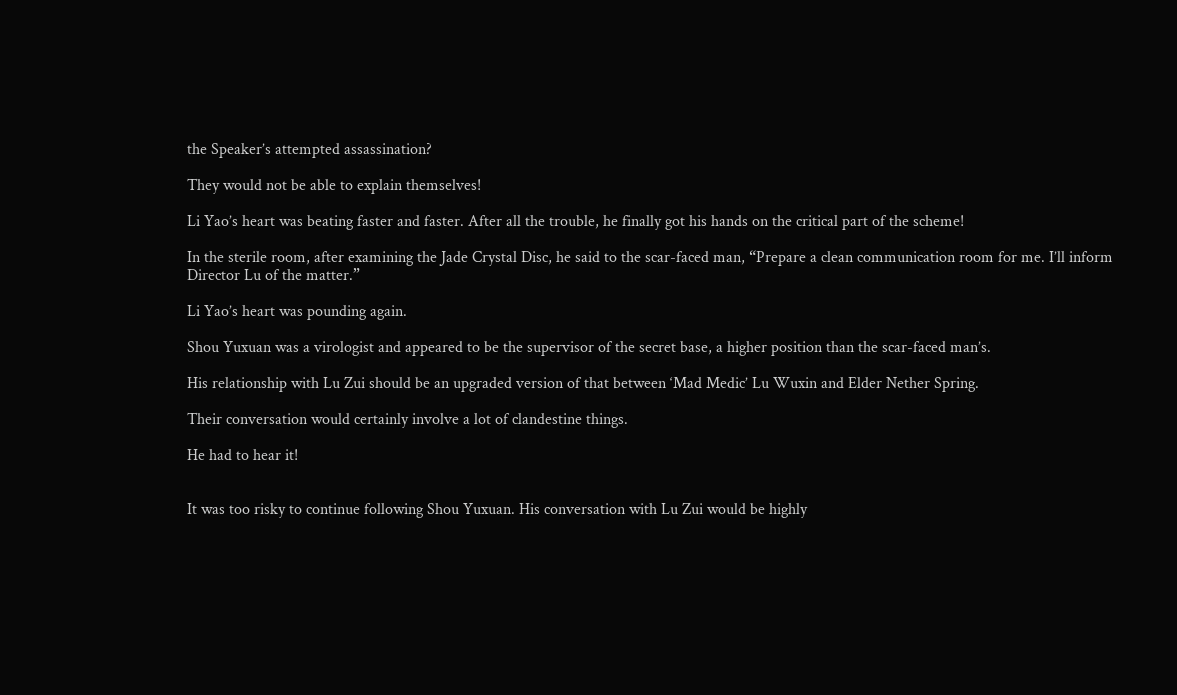the Speaker’s attempted assassination?

They would not be able to explain themselves!

Li Yao’s heart was beating faster and faster. After all the trouble, he finally got his hands on the critical part of the scheme!

In the sterile room, after examining the Jade Crystal Disc, he said to the scar-faced man, “Prepare a clean communication room for me. I’ll inform Director Lu of the matter.”

Li Yao’s heart was pounding again.

Shou Yuxuan was a virologist and appeared to be the supervisor of the secret base, a higher position than the scar-faced man’s.

His relationship with Lu Zui should be an upgraded version of that between ‘Mad Medic’ Lu Wuxin and Elder Nether Spring.

Their conversation would certainly involve a lot of clandestine things.

He had to hear it!


It was too risky to continue following Shou Yuxuan. His conversation with Lu Zui would be highly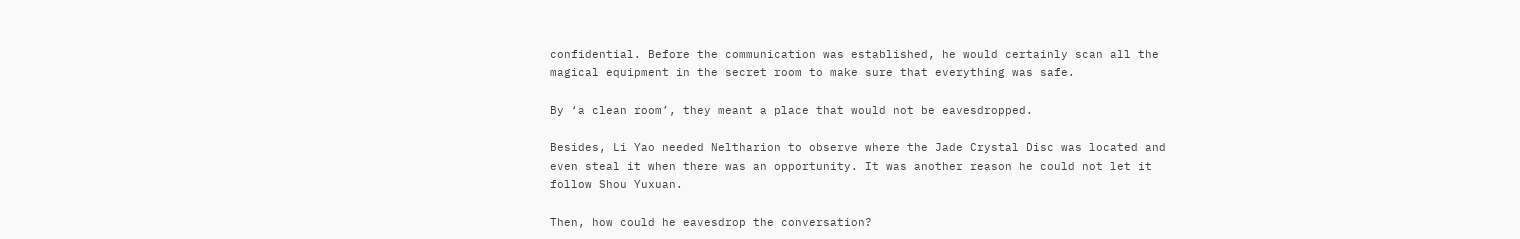confidential. Before the communication was established, he would certainly scan all the magical equipment in the secret room to make sure that everything was safe.

By ‘a clean room’, they meant a place that would not be eavesdropped.

Besides, Li Yao needed Neltharion to observe where the Jade Crystal Disc was located and even steal it when there was an opportunity. It was another reason he could not let it follow Shou Yuxuan.

Then, how could he eavesdrop the conversation?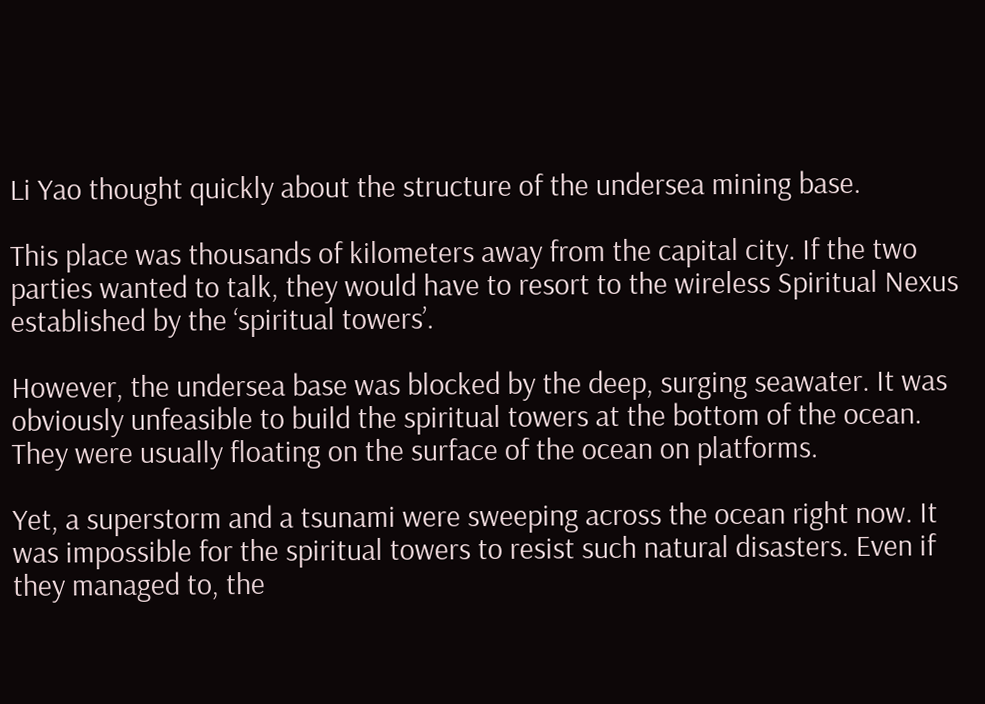Li Yao thought quickly about the structure of the undersea mining base.

This place was thousands of kilometers away from the capital city. If the two parties wanted to talk, they would have to resort to the wireless Spiritual Nexus established by the ‘spiritual towers’.

However, the undersea base was blocked by the deep, surging seawater. It was obviously unfeasible to build the spiritual towers at the bottom of the ocean. They were usually floating on the surface of the ocean on platforms.

Yet, a superstorm and a tsunami were sweeping across the ocean right now. It was impossible for the spiritual towers to resist such natural disasters. Even if they managed to, the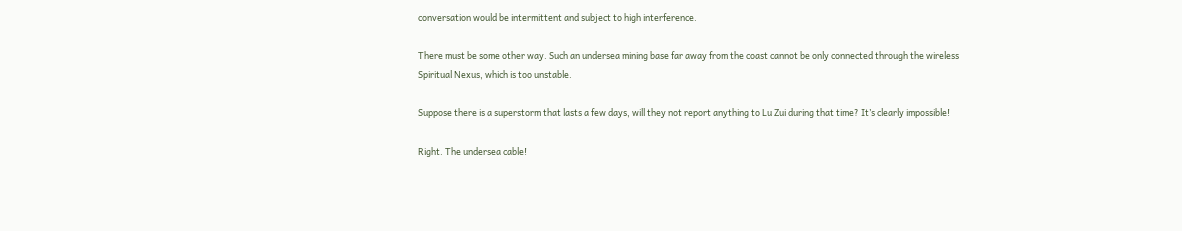conversation would be intermittent and subject to high interference.

There must be some other way. Such an undersea mining base far away from the coast cannot be only connected through the wireless Spiritual Nexus, which is too unstable.

Suppose there is a superstorm that lasts a few days, will they not report anything to Lu Zui during that time? It’s clearly impossible!

Right. The undersea cable!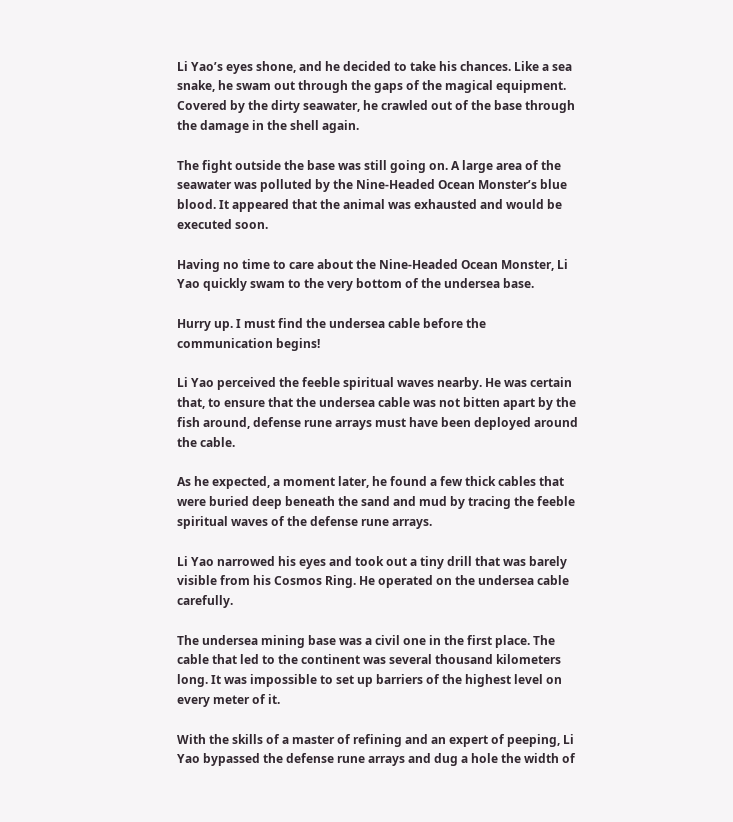Li Yao’s eyes shone, and he decided to take his chances. Like a sea snake, he swam out through the gaps of the magical equipment. Covered by the dirty seawater, he crawled out of the base through the damage in the shell again.

The fight outside the base was still going on. A large area of the seawater was polluted by the Nine-Headed Ocean Monster’s blue blood. It appeared that the animal was exhausted and would be executed soon.

Having no time to care about the Nine-Headed Ocean Monster, Li Yao quickly swam to the very bottom of the undersea base.

Hurry up. I must find the undersea cable before the communication begins!

Li Yao perceived the feeble spiritual waves nearby. He was certain that, to ensure that the undersea cable was not bitten apart by the fish around, defense rune arrays must have been deployed around the cable.

As he expected, a moment later, he found a few thick cables that were buried deep beneath the sand and mud by tracing the feeble spiritual waves of the defense rune arrays.

Li Yao narrowed his eyes and took out a tiny drill that was barely visible from his Cosmos Ring. He operated on the undersea cable carefully.

The undersea mining base was a civil one in the first place. The cable that led to the continent was several thousand kilometers long. It was impossible to set up barriers of the highest level on every meter of it.

With the skills of a master of refining and an expert of peeping, Li Yao bypassed the defense rune arrays and dug a hole the width of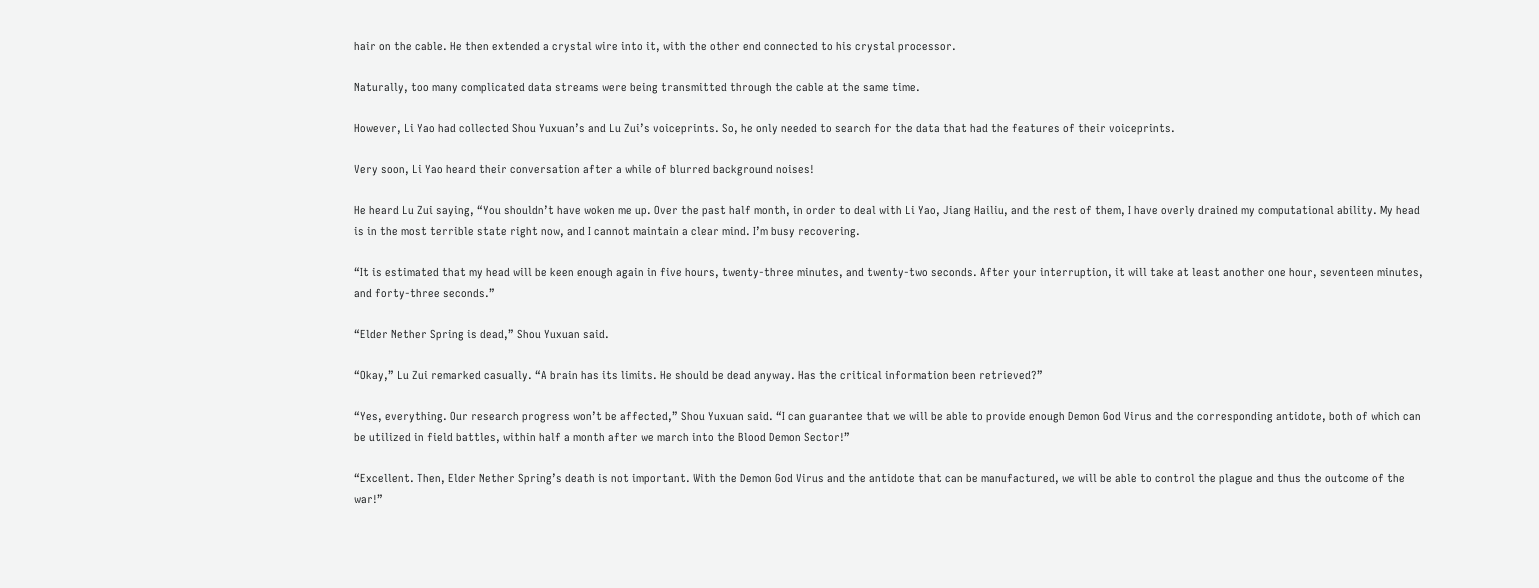hair on the cable. He then extended a crystal wire into it, with the other end connected to his crystal processor.

Naturally, too many complicated data streams were being transmitted through the cable at the same time.

However, Li Yao had collected Shou Yuxuan’s and Lu Zui’s voiceprints. So, he only needed to search for the data that had the features of their voiceprints.

Very soon, Li Yao heard their conversation after a while of blurred background noises!

He heard Lu Zui saying, “You shouldn’t have woken me up. Over the past half month, in order to deal with Li Yao, Jiang Hailiu, and the rest of them, I have overly drained my computational ability. My head is in the most terrible state right now, and I cannot maintain a clear mind. I’m busy recovering.

“It is estimated that my head will be keen enough again in five hours, twenty-three minutes, and twenty-two seconds. After your interruption, it will take at least another one hour, seventeen minutes, and forty-three seconds.”

“Elder Nether Spring is dead,” Shou Yuxuan said.

“Okay,” Lu Zui remarked casually. “A brain has its limits. He should be dead anyway. Has the critical information been retrieved?”

“Yes, everything. Our research progress won’t be affected,” Shou Yuxuan said. “I can guarantee that we will be able to provide enough Demon God Virus and the corresponding antidote, both of which can be utilized in field battles, within half a month after we march into the Blood Demon Sector!”

“Excellent. Then, Elder Nether Spring’s death is not important. With the Demon God Virus and the antidote that can be manufactured, we will be able to control the plague and thus the outcome of the war!”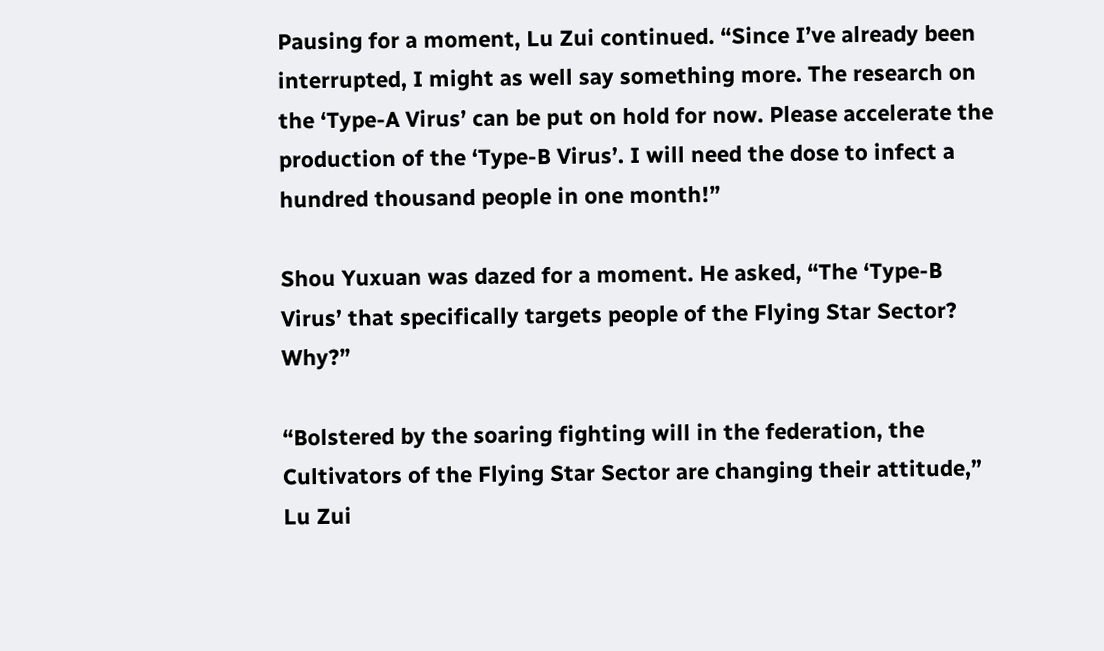Pausing for a moment, Lu Zui continued. “Since I’ve already been interrupted, I might as well say something more. The research on the ‘Type-A Virus’ can be put on hold for now. Please accelerate the production of the ‘Type-B Virus’. I will need the dose to infect a hundred thousand people in one month!”

Shou Yuxuan was dazed for a moment. He asked, “The ‘Type-B Virus’ that specifically targets people of the Flying Star Sector? Why?”

“Bolstered by the soaring fighting will in the federation, the Cultivators of the Flying Star Sector are changing their attitude,” Lu Zui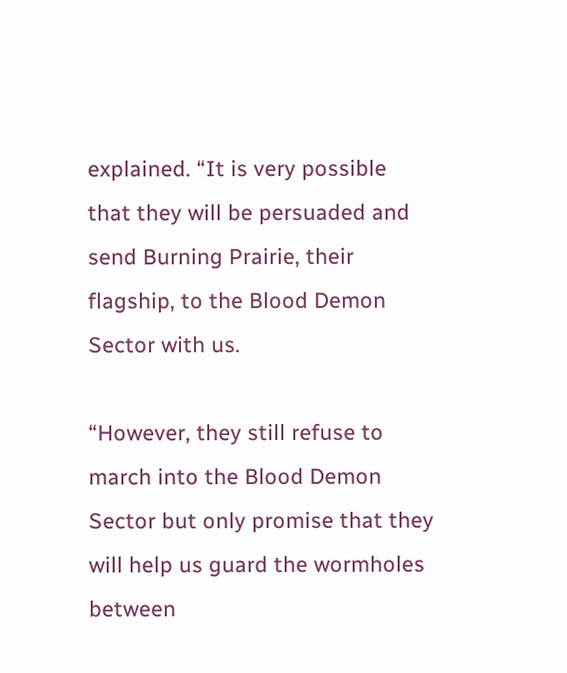explained. “It is very possible that they will be persuaded and send Burning Prairie, their flagship, to the Blood Demon Sector with us.

“However, they still refuse to march into the Blood Demon Sector but only promise that they will help us guard the wormholes between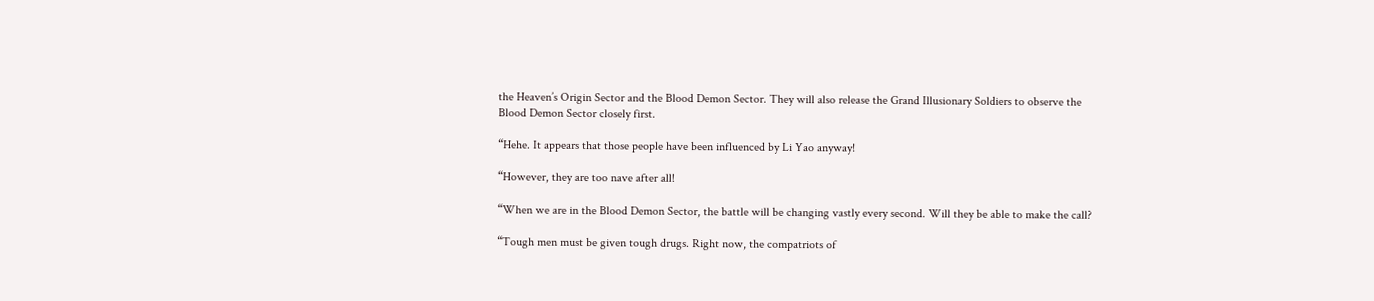the Heaven’s Origin Sector and the Blood Demon Sector. They will also release the Grand Illusionary Soldiers to observe the Blood Demon Sector closely first.

“Hehe. It appears that those people have been influenced by Li Yao anyway!

“However, they are too nave after all!

“When we are in the Blood Demon Sector, the battle will be changing vastly every second. Will they be able to make the call?

“Tough men must be given tough drugs. Right now, the compatriots of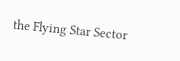the Flying Star Sector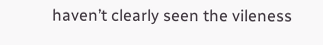haven’t clearly seen the vileness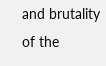and brutality of the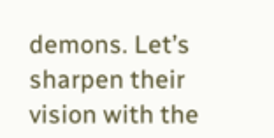demons. Let’s sharpen their vision with the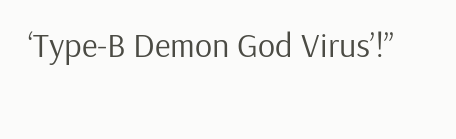‘Type-B Demon God Virus’!”